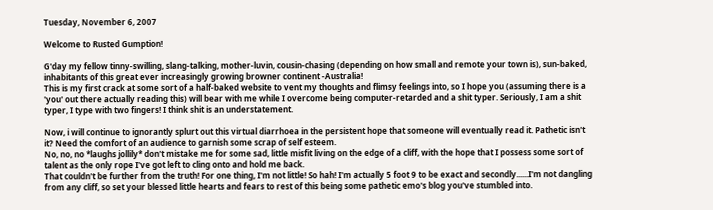Tuesday, November 6, 2007

Welcome to Rusted Gumption!

G'day my fellow tinny-swilling, slang-talking, mother-luvin, cousin-chasing (depending on how small and remote your town is), sun-baked, inhabitants of this great ever increasingly growing browner continent -Australia!
This is my first crack at some sort of a half-baked website to vent my thoughts and flimsy feelings into, so I hope you (assuming there is a 'you' out there actually reading this) will bear with me while I overcome being computer-retarded and a shit typer. Seriously, I am a shit typer, I type with two fingers! I think shit is an understatement.

Now, i will continue to ignorantly splurt out this virtual diarrhoea in the persistent hope that someone will eventually read it. Pathetic isn't it? Need the comfort of an audience to garnish some scrap of self esteem.
No, no, no *laughs jollily* don't mistake me for some sad, little misfit living on the edge of a cliff, with the hope that I possess some sort of talent as the only rope I've got left to cling onto and hold me back.
That couldn't be further from the truth! For one thing, I'm not little! So hah! I'm actually 5 foot 9 to be exact and secondly......I'm not dangling from any cliff, so set your blessed little hearts and fears to rest of this being some pathetic emo's blog you've stumbled into.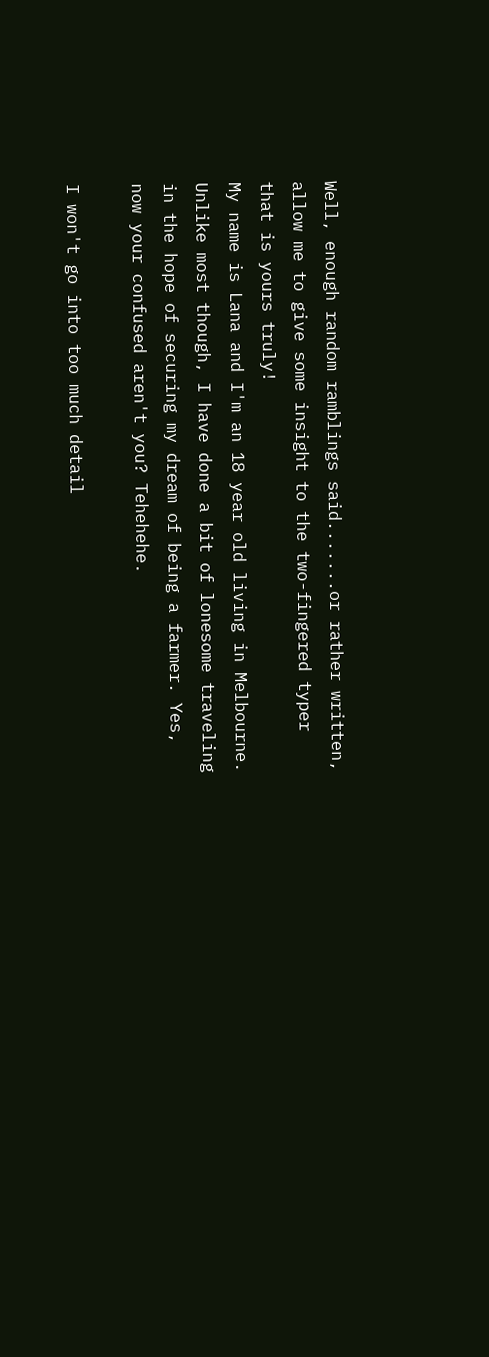Well, enough random ramblings said.......or rather written, allow me to give some insight to the two-fingered typer that is yours truly!
My name is Lana and I'm an 18 year old living in Melbourne. Unlike most though, I have done a bit of lonesome traveling in the hope of securing my dream of being a farmer. Yes, now your confused aren't you? Tehehehe.

I won't go into too much detail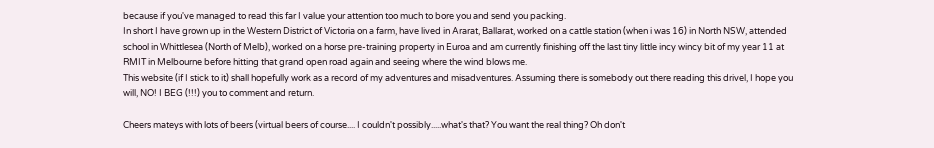because if you've managed to read this far I value your attention too much to bore you and send you packing.
In short I have grown up in the Western District of Victoria on a farm, have lived in Ararat, Ballarat, worked on a cattle station (when i was 16) in North NSW, attended school in Whittlesea (North of Melb), worked on a horse pre-training property in Euroa and am currently finishing off the last tiny little incy wincy bit of my year 11 at RMIT in Melbourne before hitting that grand open road again and seeing where the wind blows me.
This website (if I stick to it) shall hopefully work as a record of my adventures and misadventures. Assuming there is somebody out there reading this drivel, I hope you will, NO! I BEG (!!!) you to comment and return.

Cheers mateys with lots of beers (virtual beers of course.... I couldn't possibly.....what's that? You want the real thing? Oh don't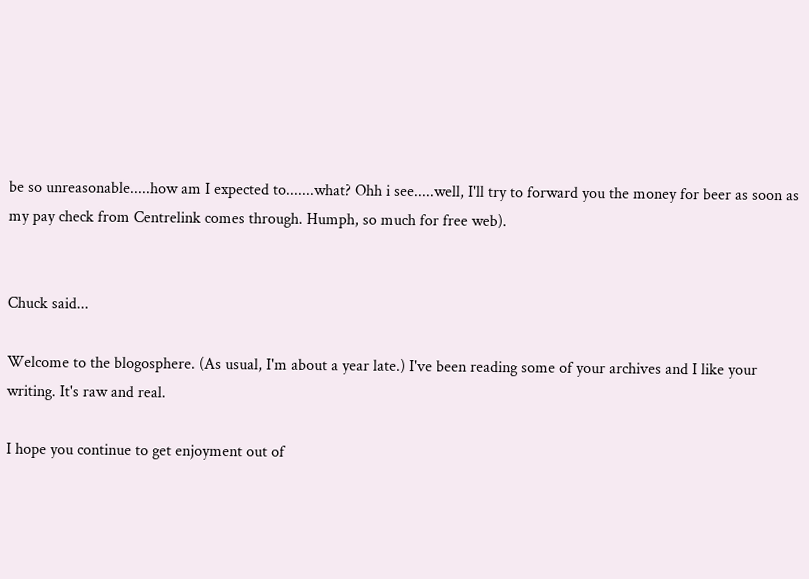be so unreasonable.....how am I expected to.......what? Ohh i see.....well, I'll try to forward you the money for beer as soon as my pay check from Centrelink comes through. Humph, so much for free web).


Chuck said...

Welcome to the blogosphere. (As usual, I'm about a year late.) I've been reading some of your archives and I like your writing. It's raw and real.

I hope you continue to get enjoyment out of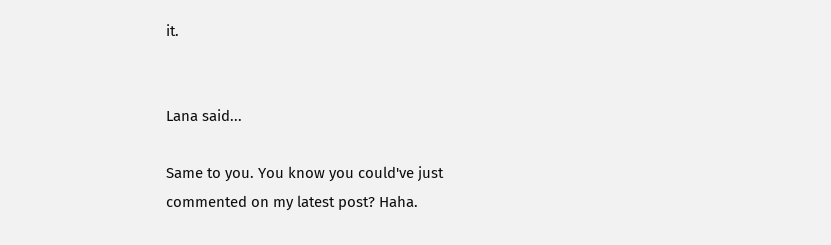it.


Lana said...

Same to you. You know you could've just commented on my latest post? Haha.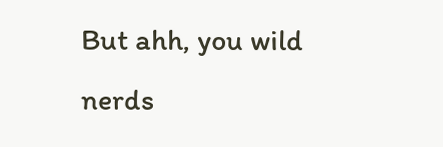But ahh, you wild nerds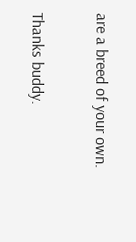are a breed of your own.

Thanks buddy.